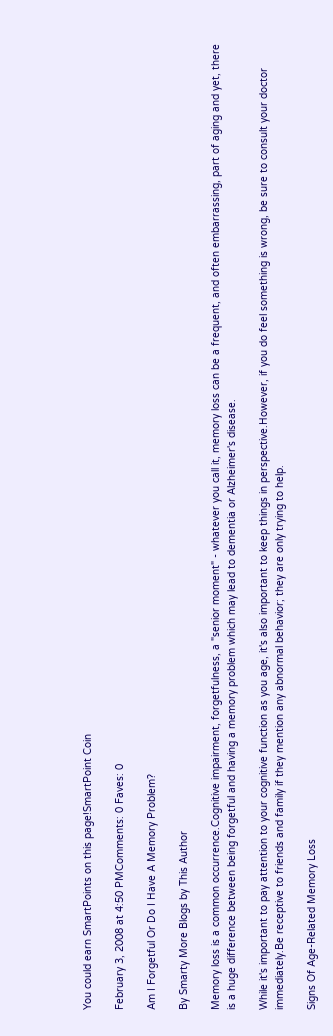You could earn SmartPoints on this page!SmartPoint Coin

February 3, 2008 at 4:50 PMComments: 0 Faves: 0

Am I Forgetful Or Do I Have A Memory Problem?

By Smarty More Blogs by This Author

Memory loss is a common occurrence.Cognitive impairment, forgetfulness, a "senior moment" - whatever you call it, memory loss can be a frequent, and often embarrassing, part of aging and yet, there is a huge difference between being forgetful and having a memory problem which may lead to dementia or Alzheimer's disease.

While it's important to pay attention to your cognitive function as you age, it's also important to keep things in perspective.However, if you do feel something is wrong, be sure to consult your doctor immediately.Be receptive to friends and family if they mention any abnormal behavior; they are only trying to help.

Signs Of Age-Related Memory Loss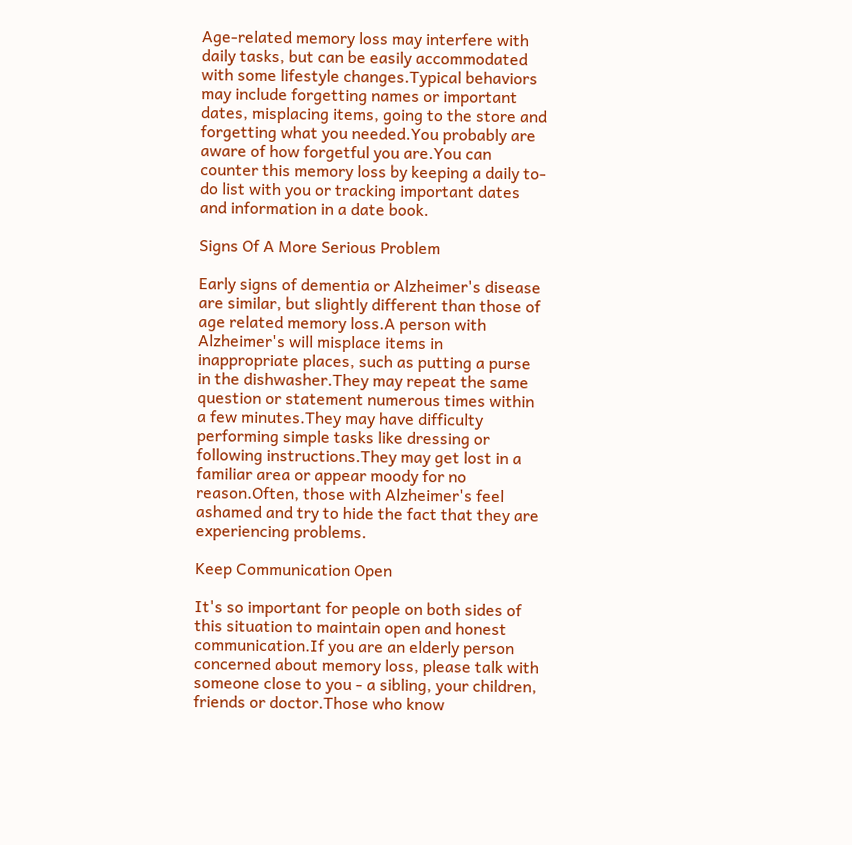Age-related memory loss may interfere with daily tasks, but can be easily accommodated with some lifestyle changes.Typical behaviors may include forgetting names or important dates, misplacing items, going to the store and forgetting what you needed.You probably are aware of how forgetful you are.You can counter this memory loss by keeping a daily to-do list with you or tracking important dates and information in a date book.

Signs Of A More Serious Problem

Early signs of dementia or Alzheimer's disease are similar, but slightly different than those of age related memory loss.A person with Alzheimer's will misplace items in inappropriate places, such as putting a purse in the dishwasher.They may repeat the same question or statement numerous times within a few minutes.They may have difficulty performing simple tasks like dressing or following instructions.They may get lost in a familiar area or appear moody for no reason.Often, those with Alzheimer's feel ashamed and try to hide the fact that they are experiencing problems.

Keep Communication Open

It's so important for people on both sides of this situation to maintain open and honest communication.If you are an elderly person concerned about memory loss, please talk with someone close to you - a sibling, your children, friends or doctor.Those who know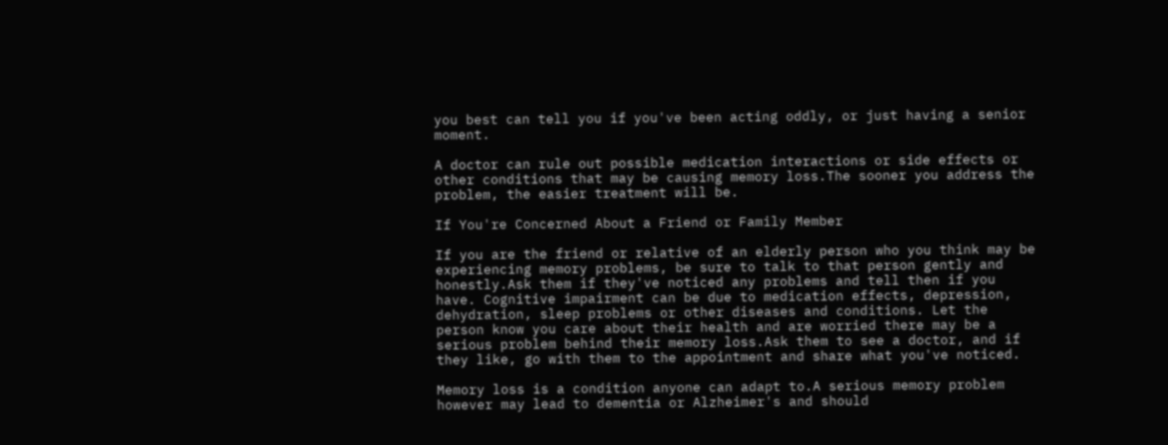you best can tell you if you've been acting oddly, or just having a senior moment.

A doctor can rule out possible medication interactions or side effects or other conditions that may be causing memory loss.The sooner you address the problem, the easier treatment will be.

If You're Concerned About a Friend or Family Member

If you are the friend or relative of an elderly person who you think may be experiencing memory problems, be sure to talk to that person gently and honestly.Ask them if they've noticed any problems and tell then if you have. Cognitive impairment can be due to medication effects, depression, dehydration, sleep problems or other diseases and conditions. Let the person know you care about their health and are worried there may be a serious problem behind their memory loss.Ask them to see a doctor, and if they like, go with them to the appointment and share what you've noticed.

Memory loss is a condition anyone can adapt to.A serious memory problem however may lead to dementia or Alzheimer's and should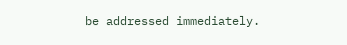be addressed immediately.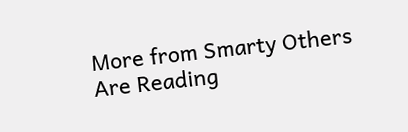More from Smarty Others Are Reading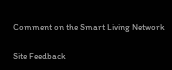Comment on the Smart Living Network

Site Feedback